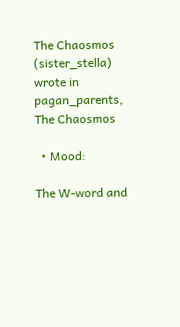The Chaosmos (sister_stella) wrote in pagan_parents,
The Chaosmos

  • Mood:

The W-word and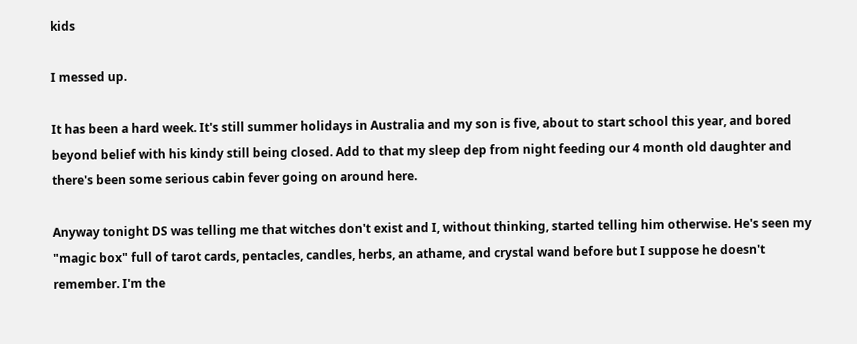kids

I messed up.

It has been a hard week. It's still summer holidays in Australia and my son is five, about to start school this year, and bored beyond belief with his kindy still being closed. Add to that my sleep dep from night feeding our 4 month old daughter and there's been some serious cabin fever going on around here.

Anyway tonight DS was telling me that witches don't exist and I, without thinking, started telling him otherwise. He's seen my "magic box" full of tarot cards, pentacles, candles, herbs, an athame, and crystal wand before but I suppose he doesn't remember. I'm the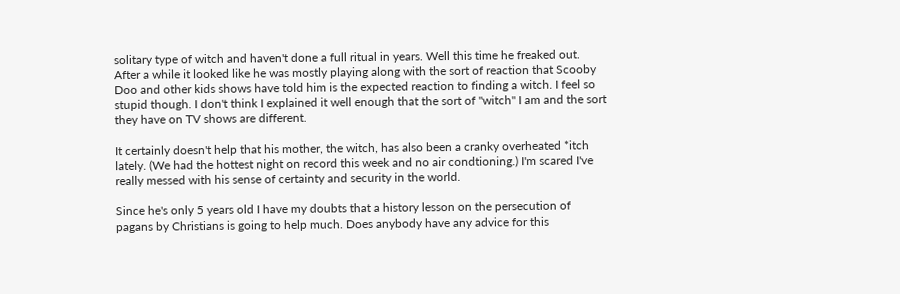solitary type of witch and haven't done a full ritual in years. Well this time he freaked out. After a while it looked like he was mostly playing along with the sort of reaction that Scooby Doo and other kids shows have told him is the expected reaction to finding a witch. I feel so stupid though. I don't think I explained it well enough that the sort of "witch" I am and the sort they have on TV shows are different.

It certainly doesn't help that his mother, the witch, has also been a cranky overheated *itch lately. (We had the hottest night on record this week and no air condtioning.) I'm scared I've really messed with his sense of certainty and security in the world.

Since he's only 5 years old I have my doubts that a history lesson on the persecution of pagans by Christians is going to help much. Does anybody have any advice for this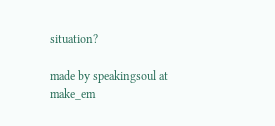situation?

made by speakingsoul at make_em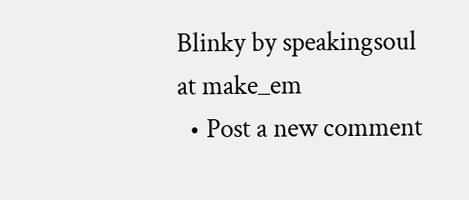Blinky by speakingsoul at make_em
  • Post a new comment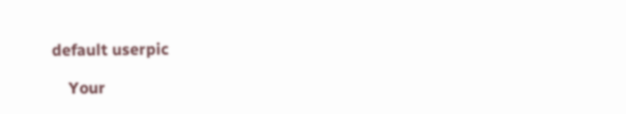default userpic

    Your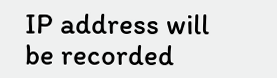IP address will be recorded